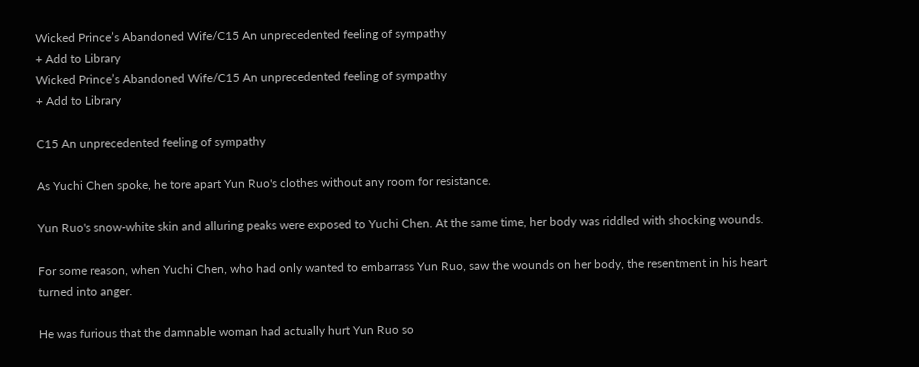Wicked Prince’s Abandoned Wife/C15 An unprecedented feeling of sympathy
+ Add to Library
Wicked Prince’s Abandoned Wife/C15 An unprecedented feeling of sympathy
+ Add to Library

C15 An unprecedented feeling of sympathy

As Yuchi Chen spoke, he tore apart Yun Ruo's clothes without any room for resistance.

Yun Ruo's snow-white skin and alluring peaks were exposed to Yuchi Chen. At the same time, her body was riddled with shocking wounds.

For some reason, when Yuchi Chen, who had only wanted to embarrass Yun Ruo, saw the wounds on her body, the resentment in his heart turned into anger.

He was furious that the damnable woman had actually hurt Yun Ruo so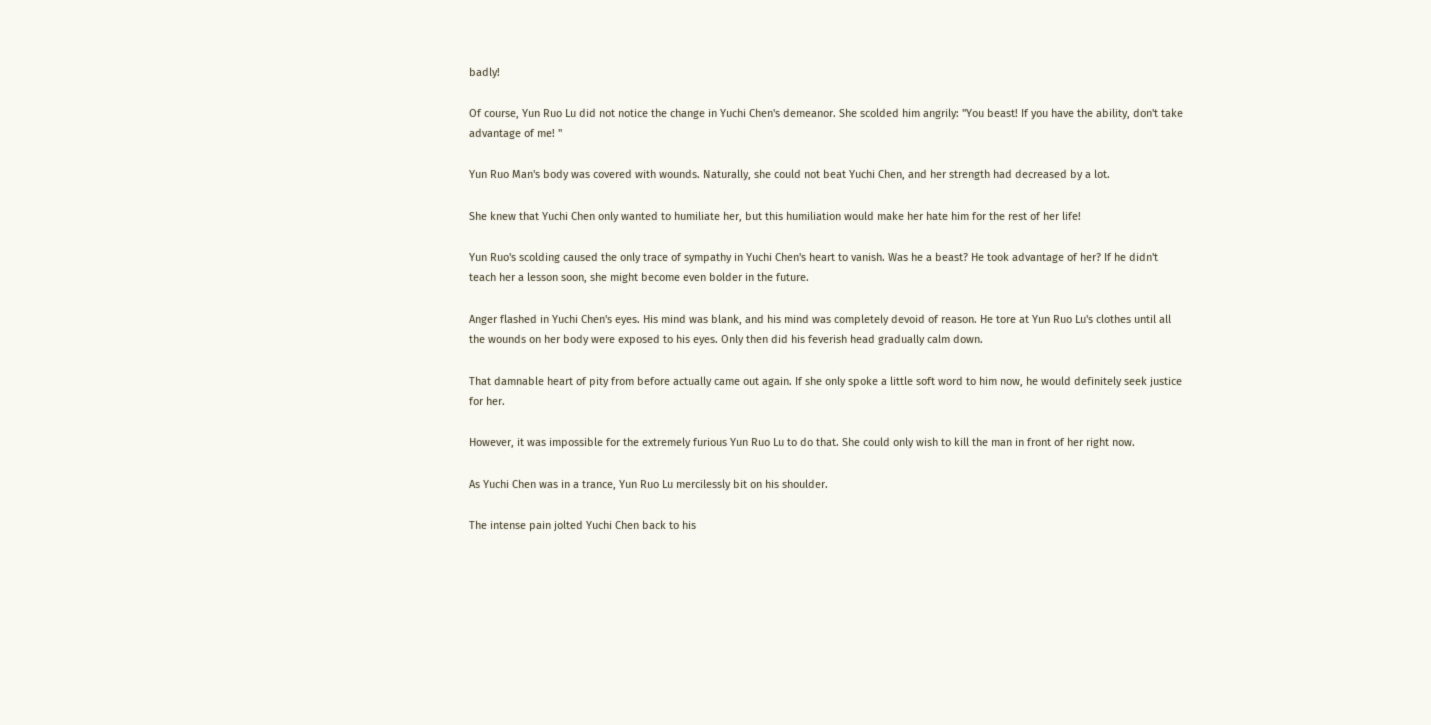badly!

Of course, Yun Ruo Lu did not notice the change in Yuchi Chen's demeanor. She scolded him angrily: "You beast! If you have the ability, don't take advantage of me! "

Yun Ruo Man's body was covered with wounds. Naturally, she could not beat Yuchi Chen, and her strength had decreased by a lot.

She knew that Yuchi Chen only wanted to humiliate her, but this humiliation would make her hate him for the rest of her life!

Yun Ruo's scolding caused the only trace of sympathy in Yuchi Chen's heart to vanish. Was he a beast? He took advantage of her? If he didn't teach her a lesson soon, she might become even bolder in the future.

Anger flashed in Yuchi Chen's eyes. His mind was blank, and his mind was completely devoid of reason. He tore at Yun Ruo Lu's clothes until all the wounds on her body were exposed to his eyes. Only then did his feverish head gradually calm down.

That damnable heart of pity from before actually came out again. If she only spoke a little soft word to him now, he would definitely seek justice for her.

However, it was impossible for the extremely furious Yun Ruo Lu to do that. She could only wish to kill the man in front of her right now.

As Yuchi Chen was in a trance, Yun Ruo Lu mercilessly bit on his shoulder.

The intense pain jolted Yuchi Chen back to his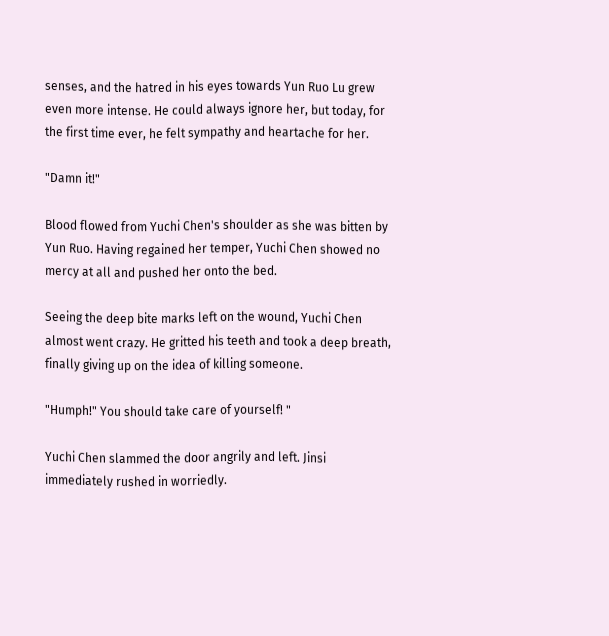senses, and the hatred in his eyes towards Yun Ruo Lu grew even more intense. He could always ignore her, but today, for the first time ever, he felt sympathy and heartache for her.

"Damn it!"

Blood flowed from Yuchi Chen's shoulder as she was bitten by Yun Ruo. Having regained her temper, Yuchi Chen showed no mercy at all and pushed her onto the bed.

Seeing the deep bite marks left on the wound, Yuchi Chen almost went crazy. He gritted his teeth and took a deep breath, finally giving up on the idea of killing someone.

"Humph!" You should take care of yourself! "

Yuchi Chen slammed the door angrily and left. Jinsi immediately rushed in worriedly.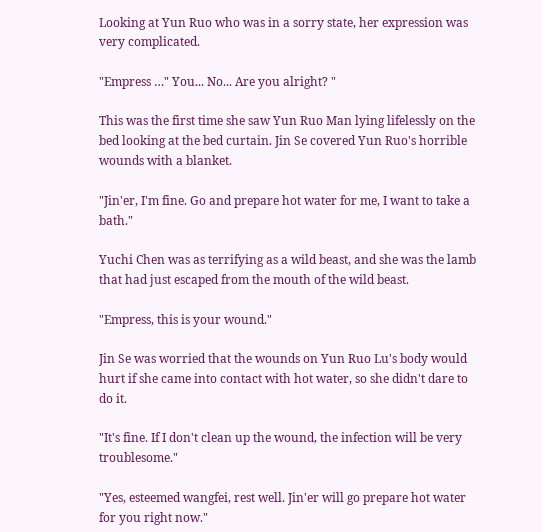Looking at Yun Ruo who was in a sorry state, her expression was very complicated.

"Empress …" You... No... Are you alright? "

This was the first time she saw Yun Ruo Man lying lifelessly on the bed looking at the bed curtain. Jin Se covered Yun Ruo's horrible wounds with a blanket.

"Jin'er, I'm fine. Go and prepare hot water for me, I want to take a bath."

Yuchi Chen was as terrifying as a wild beast, and she was the lamb that had just escaped from the mouth of the wild beast.

"Empress, this is your wound."

Jin Se was worried that the wounds on Yun Ruo Lu's body would hurt if she came into contact with hot water, so she didn't dare to do it.

"It's fine. If I don't clean up the wound, the infection will be very troublesome."

"Yes, esteemed wangfei, rest well. Jin'er will go prepare hot water for you right now."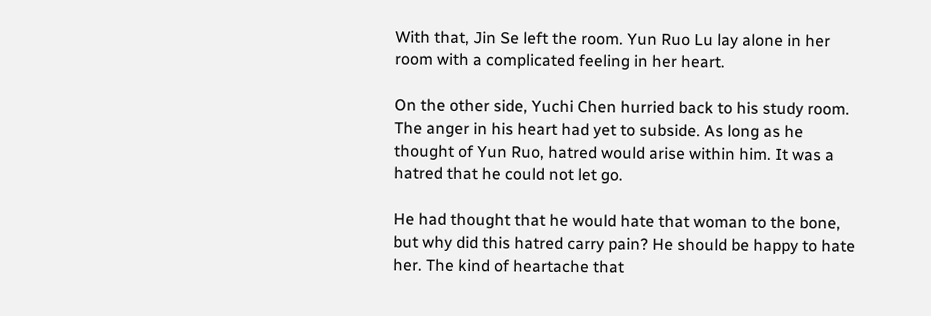With that, Jin Se left the room. Yun Ruo Lu lay alone in her room with a complicated feeling in her heart.

On the other side, Yuchi Chen hurried back to his study room. The anger in his heart had yet to subside. As long as he thought of Yun Ruo, hatred would arise within him. It was a hatred that he could not let go.

He had thought that he would hate that woman to the bone, but why did this hatred carry pain? He should be happy to hate her. The kind of heartache that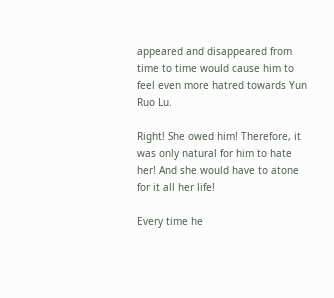appeared and disappeared from time to time would cause him to feel even more hatred towards Yun Ruo Lu.

Right! She owed him! Therefore, it was only natural for him to hate her! And she would have to atone for it all her life!

Every time he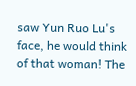saw Yun Ruo Lu's face, he would think of that woman! The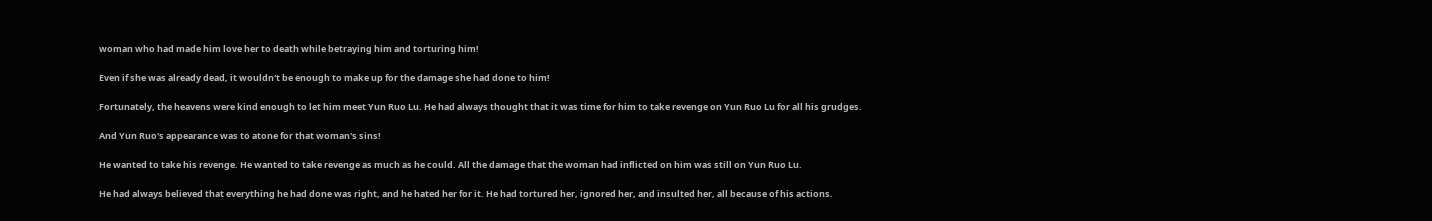woman who had made him love her to death while betraying him and torturing him!

Even if she was already dead, it wouldn't be enough to make up for the damage she had done to him!

Fortunately, the heavens were kind enough to let him meet Yun Ruo Lu. He had always thought that it was time for him to take revenge on Yun Ruo Lu for all his grudges.

And Yun Ruo's appearance was to atone for that woman's sins!

He wanted to take his revenge. He wanted to take revenge as much as he could. All the damage that the woman had inflicted on him was still on Yun Ruo Lu.

He had always believed that everything he had done was right, and he hated her for it. He had tortured her, ignored her, and insulted her, all because of his actions.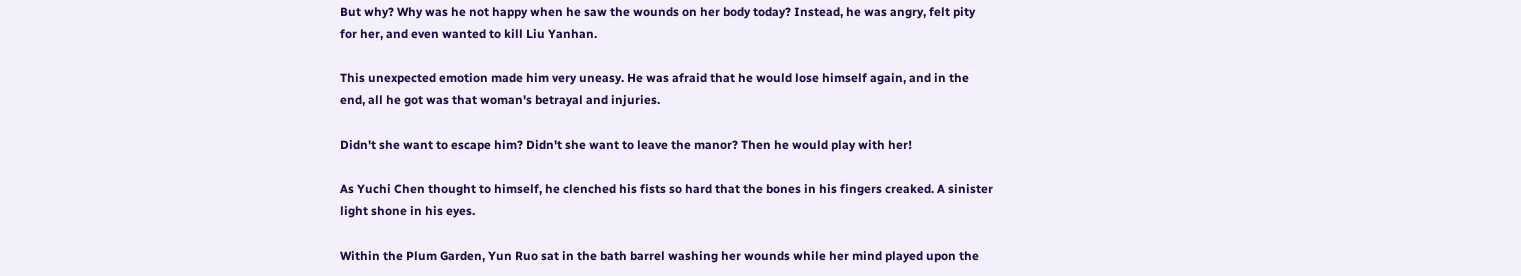But why? Why was he not happy when he saw the wounds on her body today? Instead, he was angry, felt pity for her, and even wanted to kill Liu Yanhan.

This unexpected emotion made him very uneasy. He was afraid that he would lose himself again, and in the end, all he got was that woman's betrayal and injuries.

Didn't she want to escape him? Didn't she want to leave the manor? Then he would play with her!

As Yuchi Chen thought to himself, he clenched his fists so hard that the bones in his fingers creaked. A sinister light shone in his eyes.

Within the Plum Garden, Yun Ruo sat in the bath barrel washing her wounds while her mind played upon the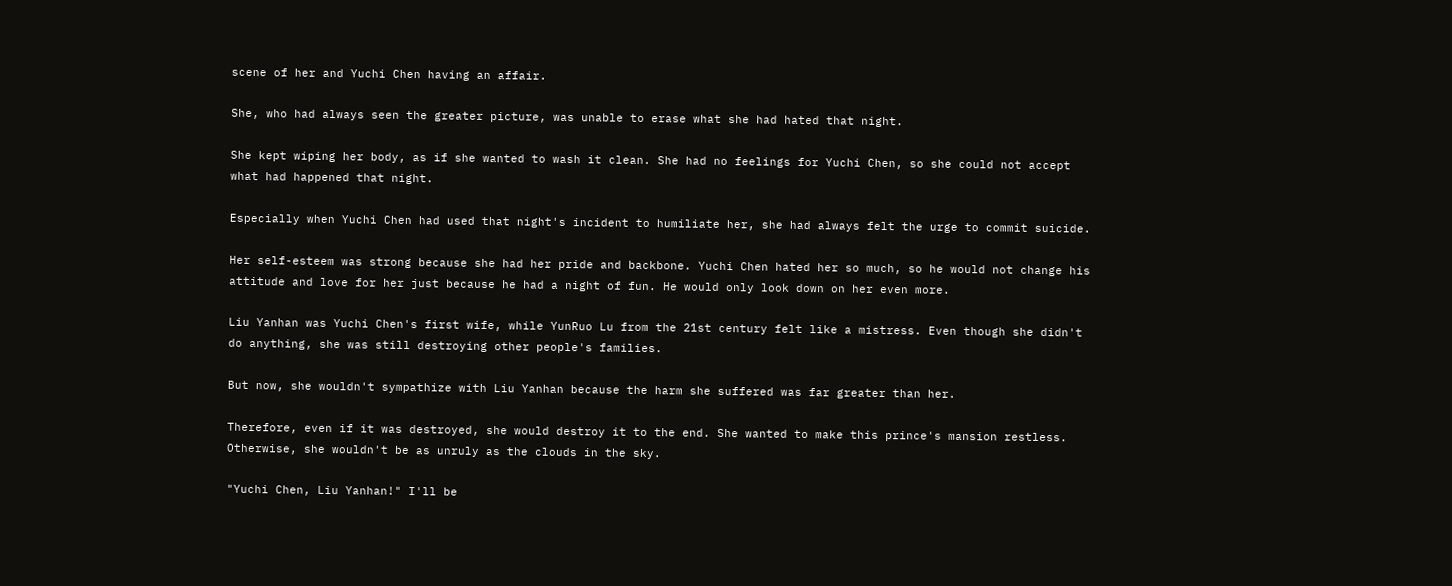scene of her and Yuchi Chen having an affair.

She, who had always seen the greater picture, was unable to erase what she had hated that night.

She kept wiping her body, as if she wanted to wash it clean. She had no feelings for Yuchi Chen, so she could not accept what had happened that night.

Especially when Yuchi Chen had used that night's incident to humiliate her, she had always felt the urge to commit suicide.

Her self-esteem was strong because she had her pride and backbone. Yuchi Chen hated her so much, so he would not change his attitude and love for her just because he had a night of fun. He would only look down on her even more.

Liu Yanhan was Yuchi Chen's first wife, while YunRuo Lu from the 21st century felt like a mistress. Even though she didn't do anything, she was still destroying other people's families.

But now, she wouldn't sympathize with Liu Yanhan because the harm she suffered was far greater than her.

Therefore, even if it was destroyed, she would destroy it to the end. She wanted to make this prince's mansion restless. Otherwise, she wouldn't be as unruly as the clouds in the sky.

"Yuchi Chen, Liu Yanhan!" I'll be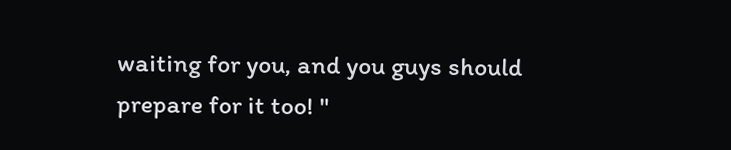waiting for you, and you guys should prepare for it too! "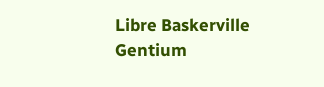Libre Baskerville
Gentium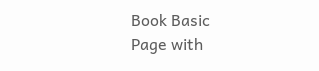Book Basic
Page with